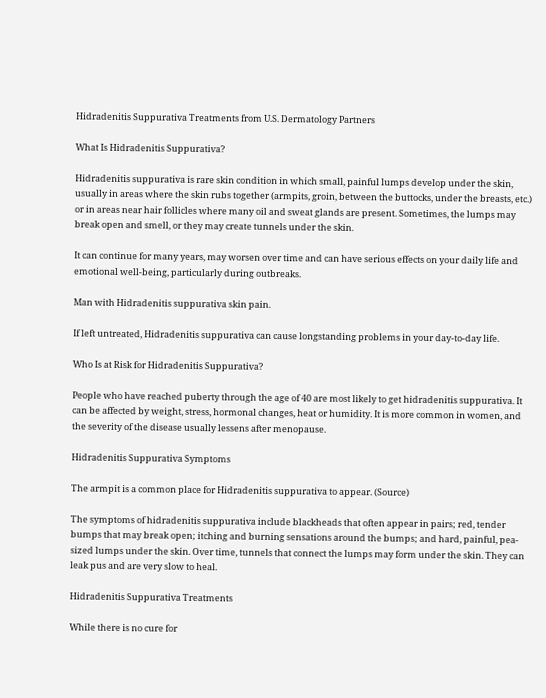Hidradenitis Suppurativa Treatments from U.S. Dermatology Partners

What Is Hidradenitis Suppurativa?

Hidradenitis suppurativa is rare skin condition in which small, painful lumps develop under the skin, usually in areas where the skin rubs together (armpits, groin, between the buttocks, under the breasts, etc.) or in areas near hair follicles where many oil and sweat glands are present. Sometimes, the lumps may break open and smell, or they may create tunnels under the skin.

It can continue for many years, may worsen over time and can have serious effects on your daily life and emotional well-being, particularly during outbreaks.

Man with Hidradenitis suppurativa skin pain.

If left untreated, Hidradenitis suppurativa can cause longstanding problems in your day-to-day life.

Who Is at Risk for Hidradenitis Suppurativa?

People who have reached puberty through the age of 40 are most likely to get hidradenitis suppurativa. It can be affected by weight, stress, hormonal changes, heat or humidity. It is more common in women, and the severity of the disease usually lessens after menopause.

Hidradenitis Suppurativa Symptoms

The armpit is a common place for Hidradenitis suppurativa to appear. (Source)

The symptoms of hidradenitis suppurativa include blackheads that often appear in pairs; red, tender bumps that may break open; itching and burning sensations around the bumps; and hard, painful, pea-sized lumps under the skin. Over time, tunnels that connect the lumps may form under the skin. They can leak pus and are very slow to heal.

Hidradenitis Suppurativa Treatments

While there is no cure for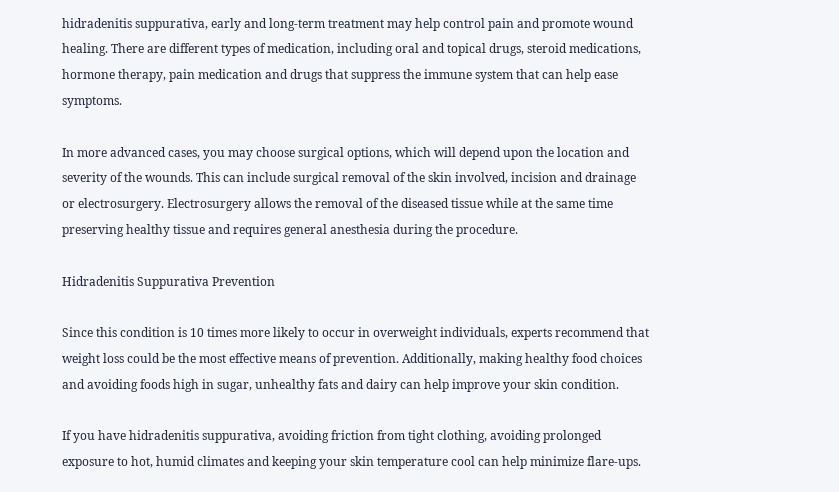hidradenitis suppurativa, early and long-term treatment may help control pain and promote wound healing. There are different types of medication, including oral and topical drugs, steroid medications, hormone therapy, pain medication and drugs that suppress the immune system that can help ease symptoms.

In more advanced cases, you may choose surgical options, which will depend upon the location and severity of the wounds. This can include surgical removal of the skin involved, incision and drainage or electrosurgery. Electrosurgery allows the removal of the diseased tissue while at the same time preserving healthy tissue and requires general anesthesia during the procedure.

Hidradenitis Suppurativa Prevention

Since this condition is 10 times more likely to occur in overweight individuals, experts recommend that weight loss could be the most effective means of prevention. Additionally, making healthy food choices and avoiding foods high in sugar, unhealthy fats and dairy can help improve your skin condition.

If you have hidradenitis suppurativa, avoiding friction from tight clothing, avoiding prolonged exposure to hot, humid climates and keeping your skin temperature cool can help minimize flare-ups.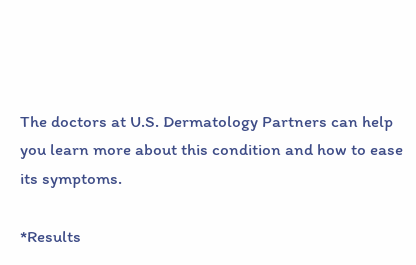The doctors at U.S. Dermatology Partners can help you learn more about this condition and how to ease its symptoms.

*Results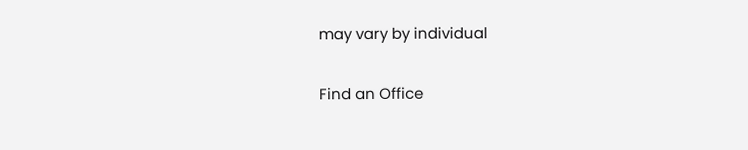may vary by individual

Find an Office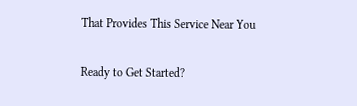That Provides This Service Near You

Ready to Get Started?